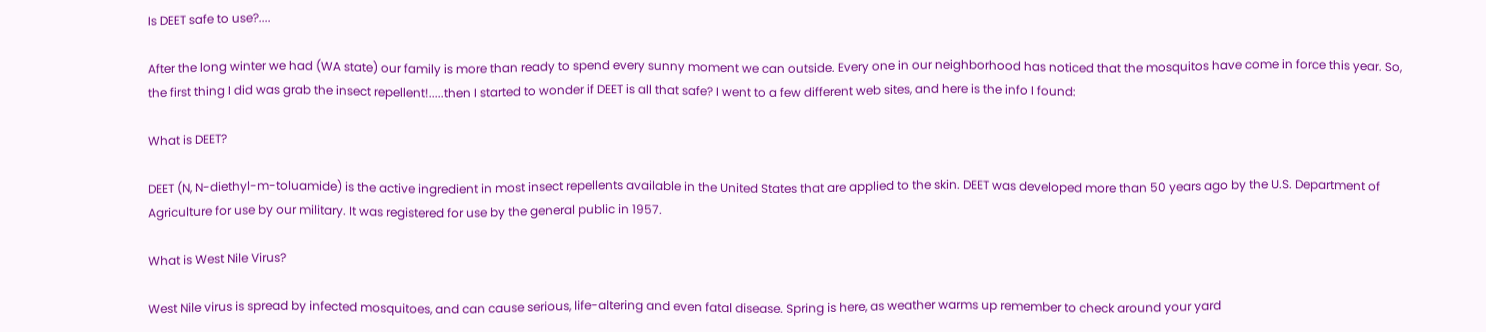Is DEET safe to use?....

After the long winter we had (WA state) our family is more than ready to spend every sunny moment we can outside. Every one in our neighborhood has noticed that the mosquitos have come in force this year. So, the first thing I did was grab the insect repellent!.....then I started to wonder if DEET is all that safe? I went to a few different web sites, and here is the info I found:

What is DEET?

DEET (N, N-diethyl-m-toluamide) is the active ingredient in most insect repellents available in the United States that are applied to the skin. DEET was developed more than 50 years ago by the U.S. Department of Agriculture for use by our military. It was registered for use by the general public in 1957.

What is West Nile Virus?

West Nile virus is spread by infected mosquitoes, and can cause serious, life-altering and even fatal disease. Spring is here, as weather warms up remember to check around your yard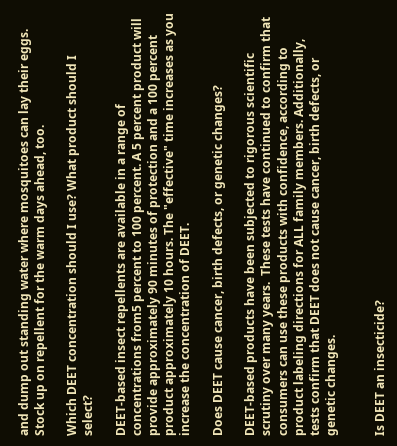and dump out standing water where mosquitoes can lay their eggs. Stock up on repellent for the warm days ahead, too.

Which DEET concentration should I use? What product should I select?

DEET-based insect repellents are available in a range of concentrations from5 percent to 100 percent. A 5 percent product will provide approximately 90 minutes of protection and a 100 percent product approximately 10 hours. The "effective" time increases as you increase the concentration of DEET.

Does DEET cause cancer, birth defects, or genetic changes?

DEET-based products have been subjected to rigorous scientific scrutiny over many years.  These tests have continued to confirm that consumers can use these products with confidence, according to product labeling directions for ALL family members. Additionally, tests confirm that DEET does not cause cancer, birth defects, or genetic changes.


Is DEET an insecticide?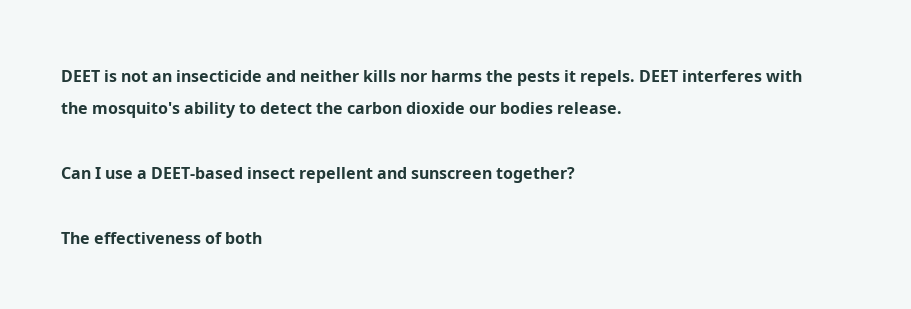DEET is not an insecticide and neither kills nor harms the pests it repels. DEET interferes with the mosquito's ability to detect the carbon dioxide our bodies release.

Can I use a DEET-based insect repellent and sunscreen together?

The effectiveness of both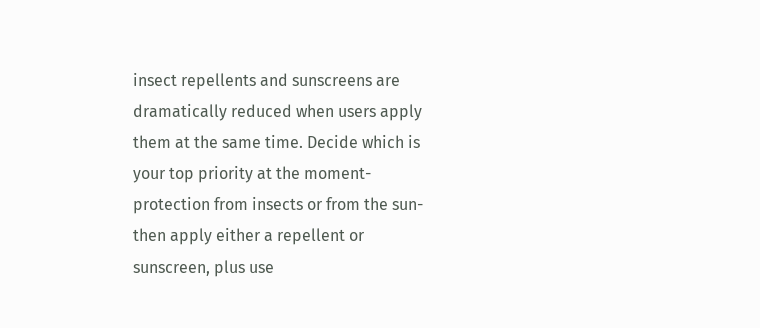insect repellents and sunscreens are dramatically reduced when users apply them at the same time. Decide which is your top priority at the moment-protection from insects or from the sun-then apply either a repellent or sunscreen, plus use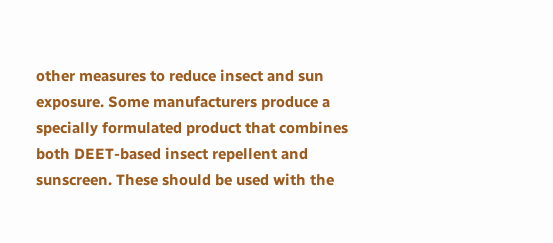other measures to reduce insect and sun exposure. Some manufacturers produce a specially formulated product that combines both DEET-based insect repellent and sunscreen. These should be used with the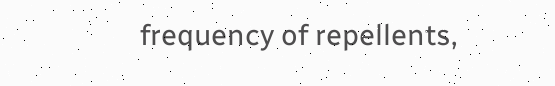frequency of repellents,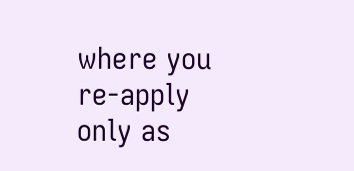where you re-apply only as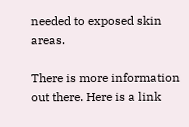needed to exposed skin areas.

There is more information out there. Here is a link